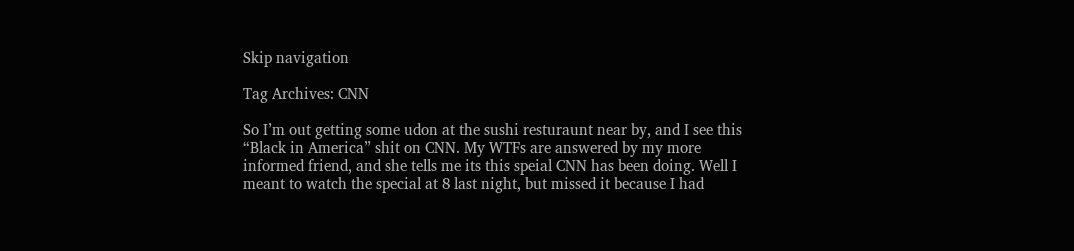Skip navigation

Tag Archives: CNN

So I’m out getting some udon at the sushi resturaunt near by, and I see this “Black in America” shit on CNN. My WTFs are answered by my more informed friend, and she tells me its this speial CNN has been doing. Well I meant to watch the special at 8 last night, but missed it because I had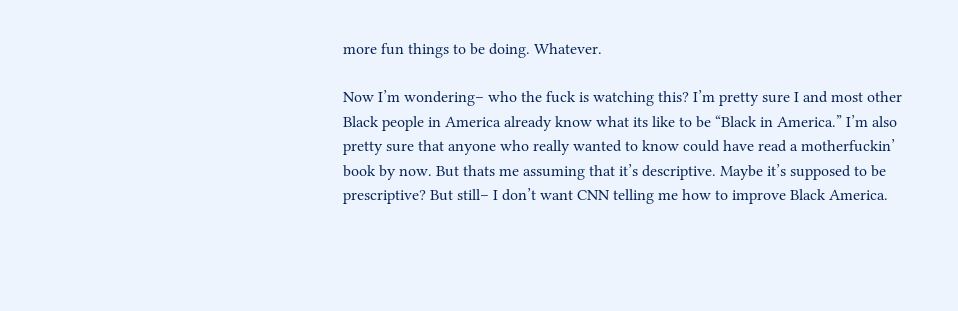more fun things to be doing. Whatever.

Now I’m wondering– who the fuck is watching this? I’m pretty sure I and most other Black people in America already know what its like to be “Black in America.” I’m also pretty sure that anyone who really wanted to know could have read a motherfuckin’ book by now. But thats me assuming that it’s descriptive. Maybe it’s supposed to be prescriptive? But still– I don’t want CNN telling me how to improve Black America.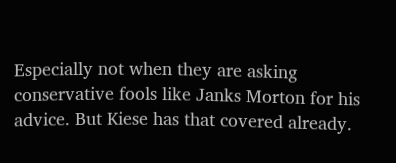Especially not when they are asking conservative fools like Janks Morton for his advice. But Kiese has that covered already.